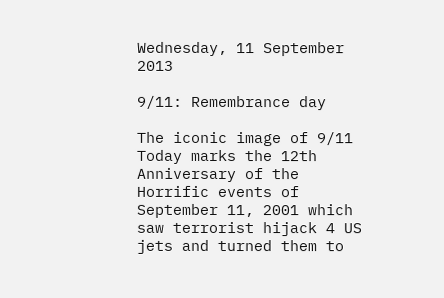Wednesday, 11 September 2013

9/11: Remembrance day

The iconic image of 9/11
Today marks the 12th Anniversary of the Horrific events of September 11, 2001 which saw terrorist hijack 4 US jets and turned them to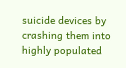suicide devices by crashing them into highly populated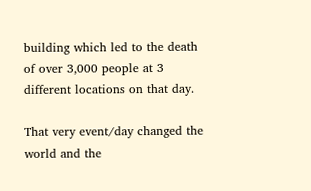building which led to the death of over 3,000 people at 3 different locations on that day.

That very event/day changed the world and the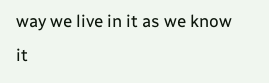way we live in it as we know it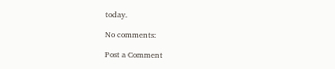today.

No comments:

Post a Comment